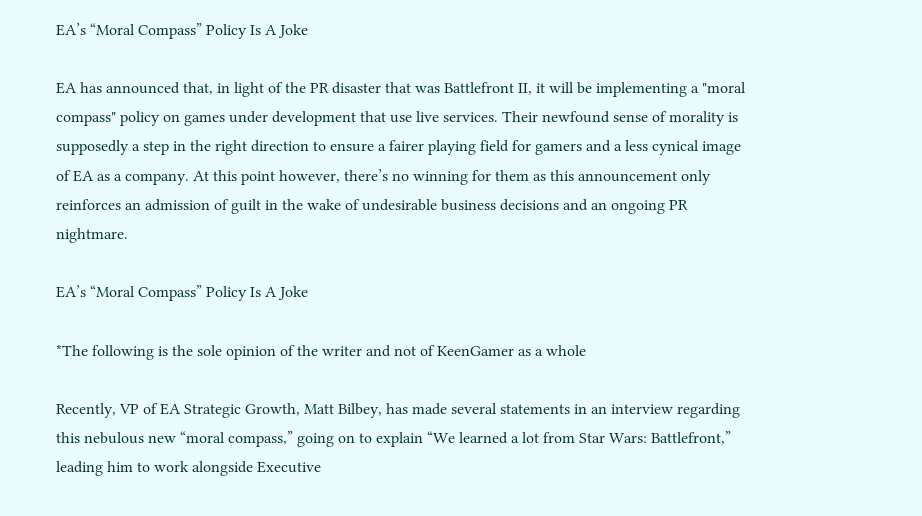EA’s “Moral Compass” Policy Is A Joke

EA has announced that, in light of the PR disaster that was Battlefront II, it will be implementing a "moral compass" policy on games under development that use live services. Their newfound sense of morality is supposedly a step in the right direction to ensure a fairer playing field for gamers and a less cynical image of EA as a company. At this point however, there’s no winning for them as this announcement only reinforces an admission of guilt in the wake of undesirable business decisions and an ongoing PR nightmare.

EA’s “Moral Compass” Policy Is A Joke

*The following is the sole opinion of the writer and not of KeenGamer as a whole

Recently, VP of EA Strategic Growth, Matt Bilbey, has made several statements in an interview regarding this nebulous new “moral compass,” going on to explain “We learned a lot from Star Wars: Battlefront,” leading him to work alongside Executive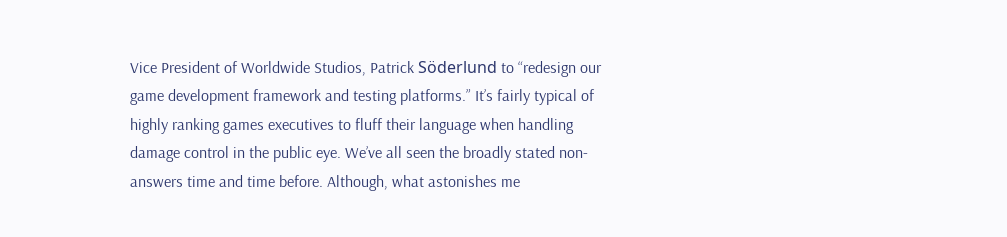Vice President of Worldwide Studios, Patrick Söderlund to “redesign our game development framework and testing platforms.” It’s fairly typical of highly ranking games executives to fluff their language when handling damage control in the public eye. We’ve all seen the broadly stated non-answers time and time before. Although, what astonishes me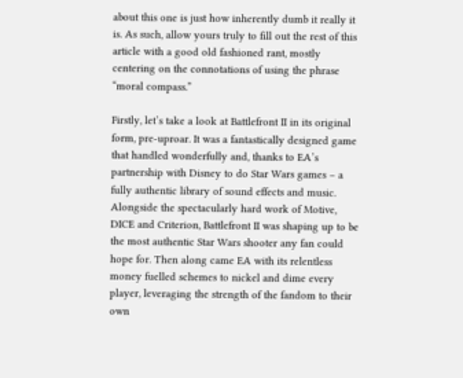about this one is just how inherently dumb it really it is. As such, allow yours truly to fill out the rest of this article with a good old fashioned rant, mostly centering on the connotations of using the phrase “moral compass.”

Firstly, let’s take a look at Battlefront II in its original form, pre-uproar. It was a fantastically designed game that handled wonderfully and, thanks to EA’s partnership with Disney to do Star Wars games – a fully authentic library of sound effects and music. Alongside the spectacularly hard work of Motive, DICE and Criterion, Battlefront II was shaping up to be the most authentic Star Wars shooter any fan could hope for. Then along came EA with its relentless money fuelled schemes to nickel and dime every player, leveraging the strength of the fandom to their own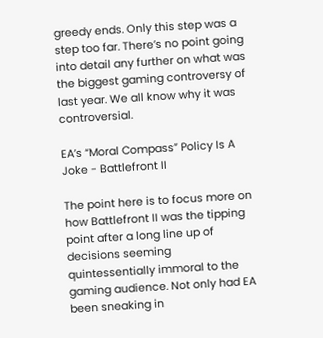greedy ends. Only this step was a step too far. There’s no point going into detail any further on what was the biggest gaming controversy of last year. We all know why it was controversial.

EA’s “Moral Compass” Policy Is A Joke - Battlefront II

The point here is to focus more on how Battlefront II was the tipping point after a long line up of decisions seeming quintessentially immoral to the gaming audience. Not only had EA been sneaking in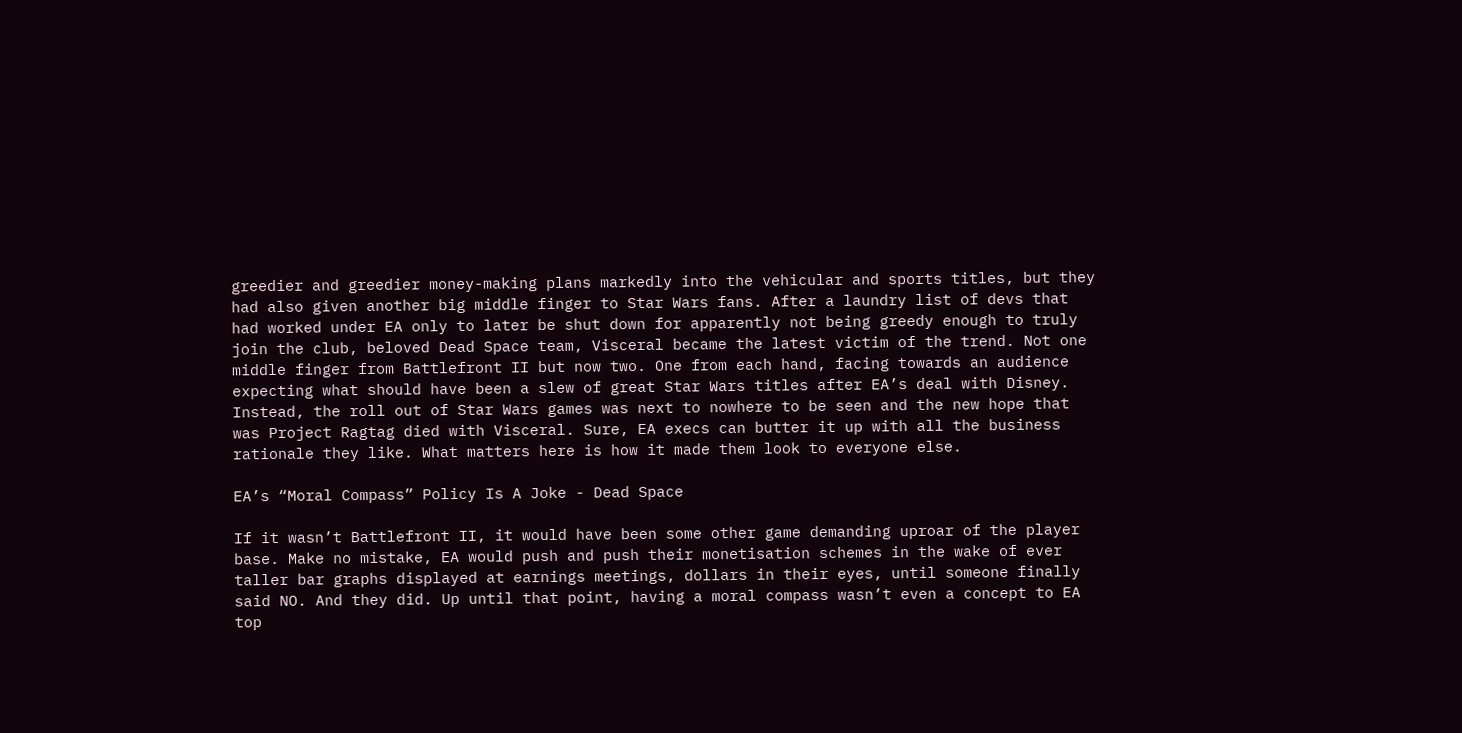greedier and greedier money-making plans markedly into the vehicular and sports titles, but they had also given another big middle finger to Star Wars fans. After a laundry list of devs that had worked under EA only to later be shut down for apparently not being greedy enough to truly join the club, beloved Dead Space team, Visceral became the latest victim of the trend. Not one middle finger from Battlefront II but now two. One from each hand, facing towards an audience expecting what should have been a slew of great Star Wars titles after EA’s deal with Disney. Instead, the roll out of Star Wars games was next to nowhere to be seen and the new hope that was Project Ragtag died with Visceral. Sure, EA execs can butter it up with all the business rationale they like. What matters here is how it made them look to everyone else.

EA’s “Moral Compass” Policy Is A Joke - Dead Space

If it wasn’t Battlefront II, it would have been some other game demanding uproar of the player base. Make no mistake, EA would push and push their monetisation schemes in the wake of ever taller bar graphs displayed at earnings meetings, dollars in their eyes, until someone finally said NO. And they did. Up until that point, having a moral compass wasn’t even a concept to EA top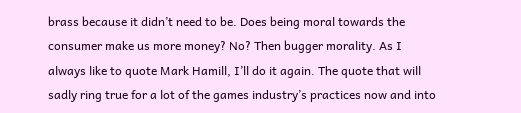brass because it didn’t need to be. Does being moral towards the consumer make us more money? No? Then bugger morality. As I always like to quote Mark Hamill, I’ll do it again. The quote that will sadly ring true for a lot of the games industry’s practices now and into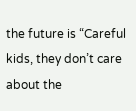the future is “Careful kids, they don’t care about the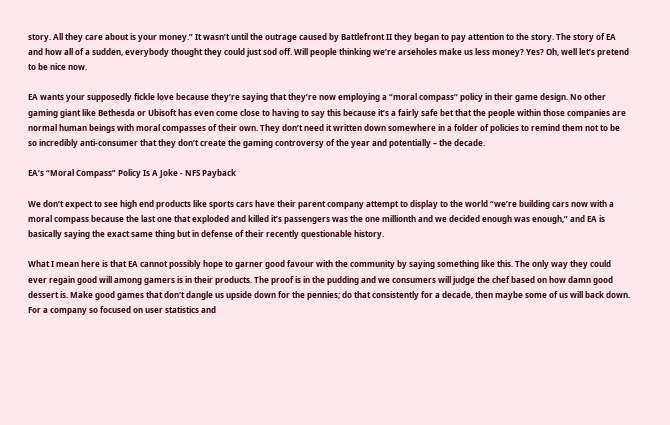story. All they care about is your money.” It wasn’t until the outrage caused by Battlefront II they began to pay attention to the story. The story of EA and how all of a sudden, everybody thought they could just sod off. Will people thinking we’re arseholes make us less money? Yes? Oh, well let’s pretend to be nice now.

EA wants your supposedly fickle love because they’re saying that they’re now employing a “moral compass” policy in their game design. No other gaming giant like Bethesda or Ubisoft has even come close to having to say this because it’s a fairly safe bet that the people within those companies are normal human beings with moral compasses of their own. They don’t need it written down somewhere in a folder of policies to remind them not to be so incredibly anti-consumer that they don’t create the gaming controversy of the year and potentially – the decade.

EA’s “Moral Compass” Policy Is A Joke - NFS Payback

We don’t expect to see high end products like sports cars have their parent company attempt to display to the world “we’re building cars now with a moral compass because the last one that exploded and killed it’s passengers was the one millionth and we decided enough was enough,” and EA is basically saying the exact same thing but in defense of their recently questionable history.

What I mean here is that EA cannot possibly hope to garner good favour with the community by saying something like this. The only way they could ever regain good will among gamers is in their products. The proof is in the pudding and we consumers will judge the chef based on how damn good dessert is. Make good games that don't dangle us upside down for the pennies; do that consistently for a decade, then maybe some of us will back down. For a company so focused on user statistics and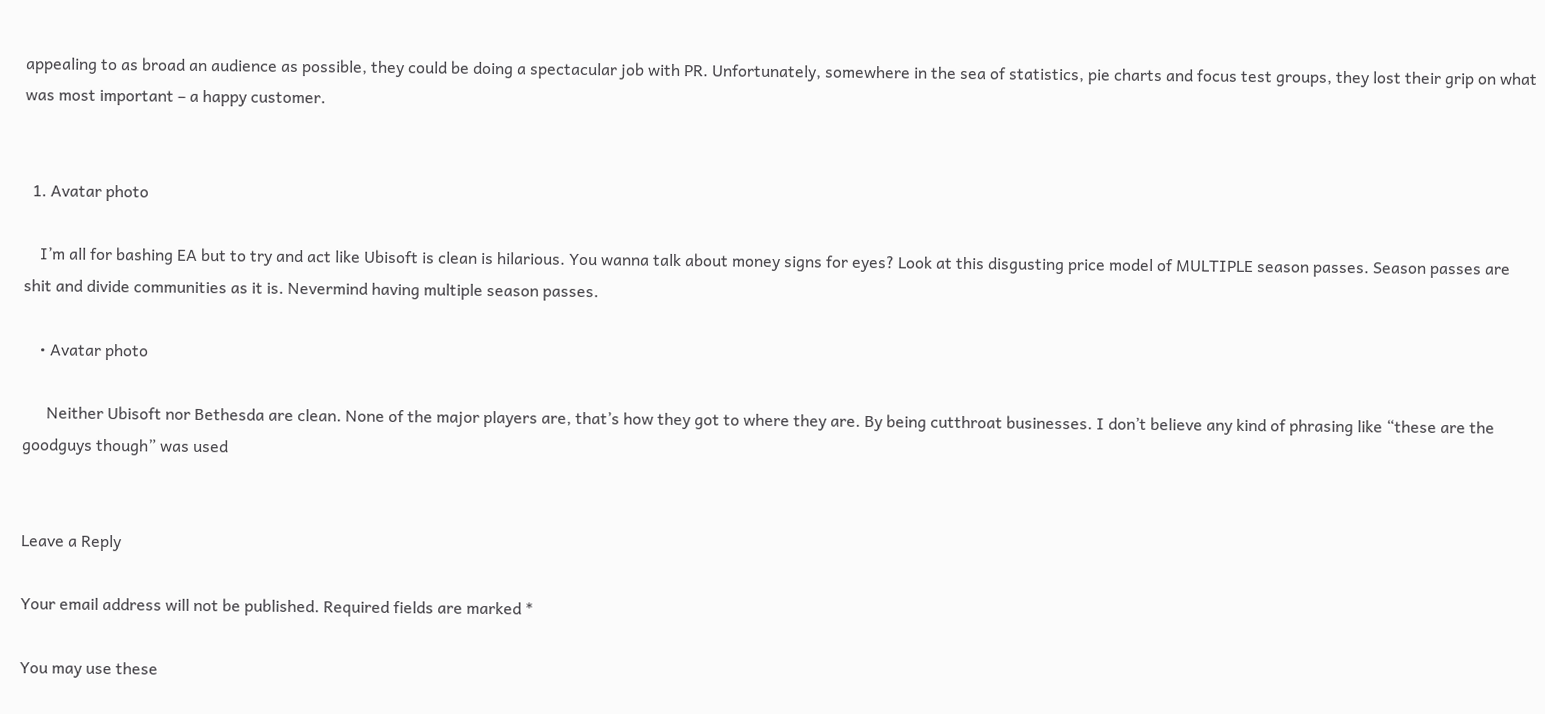appealing to as broad an audience as possible, they could be doing a spectacular job with PR. Unfortunately, somewhere in the sea of statistics, pie charts and focus test groups, they lost their grip on what was most important – a happy customer.


  1. Avatar photo

    I’m all for bashing EA but to try and act like Ubisoft is clean is hilarious. You wanna talk about money signs for eyes? Look at this disgusting price model of MULTIPLE season passes. Season passes are shit and divide communities as it is. Nevermind having multiple season passes.

    • Avatar photo

      Neither Ubisoft nor Bethesda are clean. None of the major players are, that’s how they got to where they are. By being cutthroat businesses. I don’t believe any kind of phrasing like “these are the goodguys though” was used


Leave a Reply

Your email address will not be published. Required fields are marked *

You may use these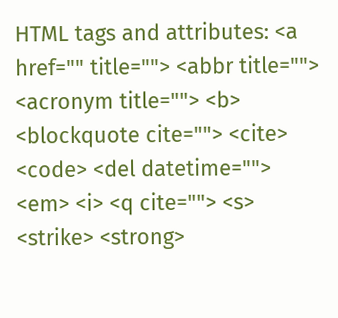HTML tags and attributes: <a href="" title=""> <abbr title=""> <acronym title=""> <b> <blockquote cite=""> <cite> <code> <del datetime=""> <em> <i> <q cite=""> <s> <strike> <strong>